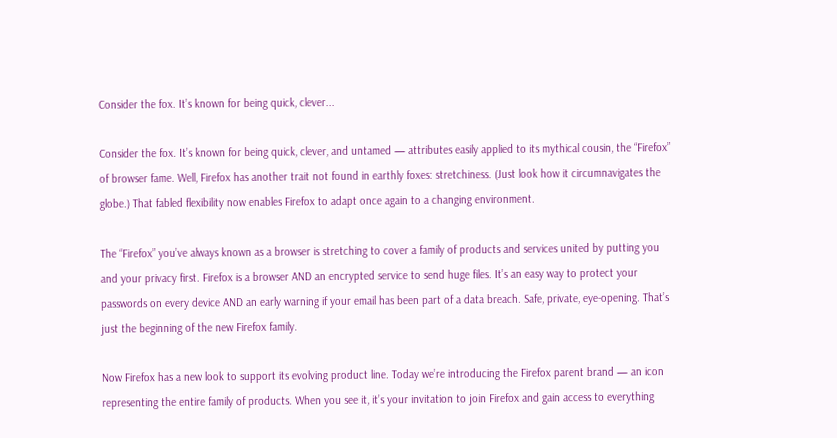Consider the fox. It’s known for being quick, clever...

Consider the fox. It’s known for being quick, clever, and untamed — attributes easily applied to its mythical cousin, the “Firefox” of browser fame. Well, Firefox has another trait not found in earthly foxes: stretchiness. (Just look how it circumnavigates the globe.) That fabled flexibility now enables Firefox to adapt once again to a changing environment.

The “Firefox” you’ve always known as a browser is stretching to cover a family of products and services united by putting you and your privacy first. Firefox is a browser AND an encrypted service to send huge files. It’s an easy way to protect your passwords on every device AND an early warning if your email has been part of a data breach. Safe, private, eye-opening. That’s just the beginning of the new Firefox family.

Now Firefox has a new look to support its evolving product line. Today we’re introducing the Firefox parent brand — an icon representing the entire family of products. When you see it, it’s your invitation to join Firefox and gain access to everything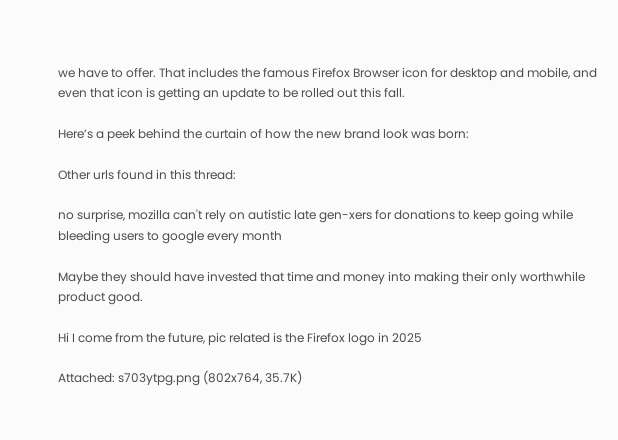we have to offer. That includes the famous Firefox Browser icon for desktop and mobile, and even that icon is getting an update to be rolled out this fall.

Here’s a peek behind the curtain of how the new brand look was born:

Other urls found in this thread:

no surprise, mozilla can't rely on autistic late gen-xers for donations to keep going while bleeding users to google every month

Maybe they should have invested that time and money into making their only worthwhile product good.

Hi I come from the future, pic related is the Firefox logo in 2025

Attached: s703ytpg.png (802x764, 35.7K)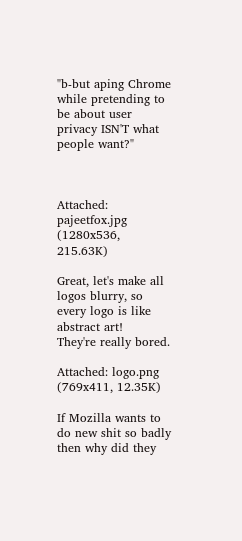"b-but aping Chrome while pretending to be about user privacy ISN'T what people want?"



Attached: pajeetfox.jpg (1280x536, 215.63K)

Great, let's make all logos blurry, so every logo is like abstract art!
They're really bored.

Attached: logo.png (769x411, 12.35K)

If Mozilla wants to do new shit so badly then why did they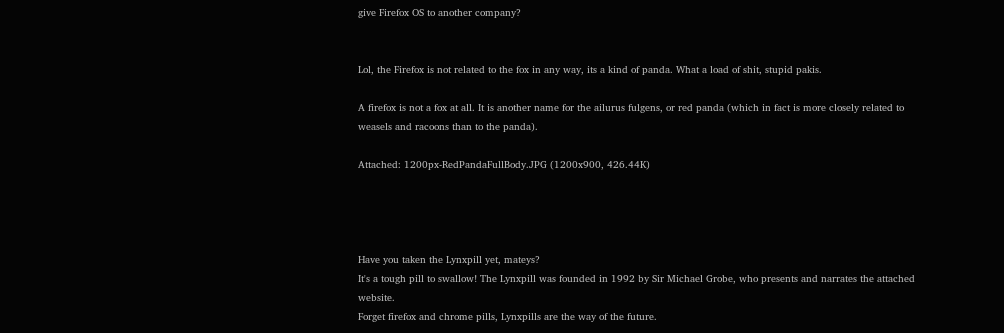give Firefox OS to another company?


Lol, the Firefox is not related to the fox in any way, its a kind of panda. What a load of shit, stupid pakis.

A firefox is not a fox at all. It is another name for the ailurus fulgens, or red panda (which in fact is more closely related to weasels and racoons than to the panda).

Attached: 1200px-RedPandaFullBody.JPG (1200x900, 426.44K)




Have you taken the Lynxpill yet, mateys?
It's a tough pill to swallow! The Lynxpill was founded in 1992 by Sir Michael Grobe, who presents and narrates the attached website.
Forget firefox and chrome pills, Lynxpills are the way of the future.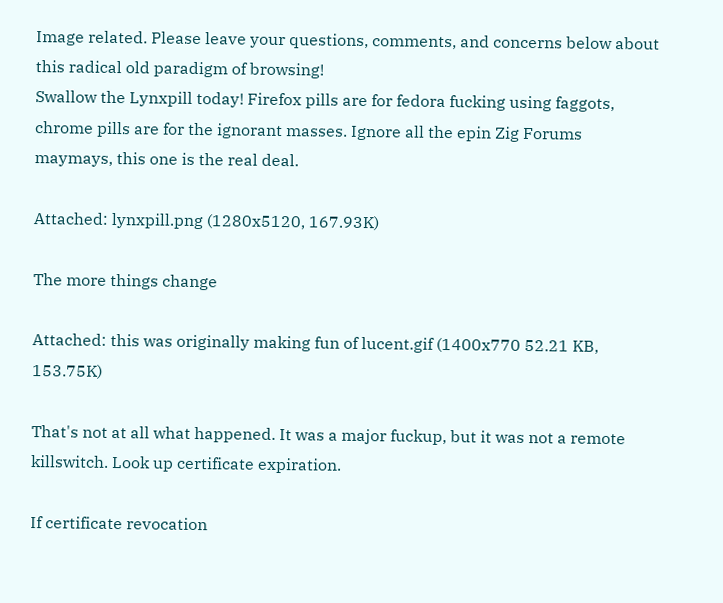Image related. Please leave your questions, comments, and concerns below about this radical old paradigm of browsing!
Swallow the Lynxpill today! Firefox pills are for fedora fucking using faggots, chrome pills are for the ignorant masses. Ignore all the epin Zig Forums maymays, this one is the real deal.

Attached: lynxpill.png (1280x5120, 167.93K)

The more things change

Attached: this was originally making fun of lucent.gif (1400x770 52.21 KB, 153.75K)

That's not at all what happened. It was a major fuckup, but it was not a remote killswitch. Look up certificate expiration.

If certificate revocation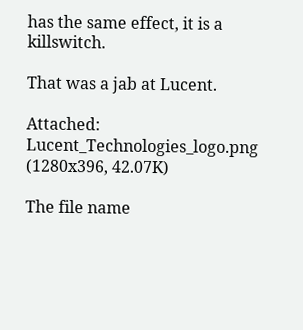has the same effect, it is a killswitch.

That was a jab at Lucent.

Attached: Lucent_Technologies_logo.png (1280x396, 42.07K)

The file name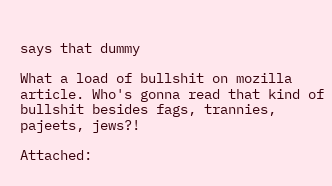says that dummy

What a load of bullshit on mozilla article. Who's gonna read that kind of bullshit besides fags, trannies, pajeets, jews?!

Attached: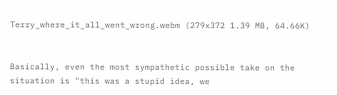Terry_where_it_all_went_wrong.webm (279x372 1.39 MB, 64.66K)


Basically, even the most sympathetic possible take on the situation is "this was a stupid idea, we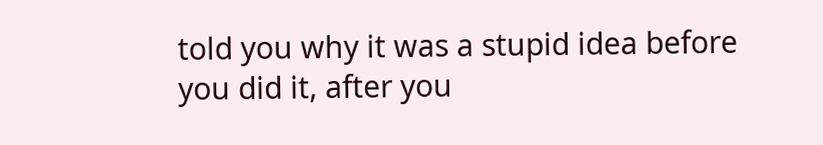told you why it was a stupid idea before you did it, after you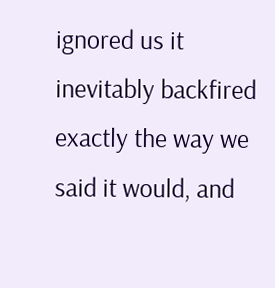ignored us it inevitably backfired exactly the way we said it would, and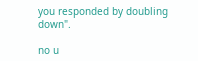you responded by doubling down".

no u